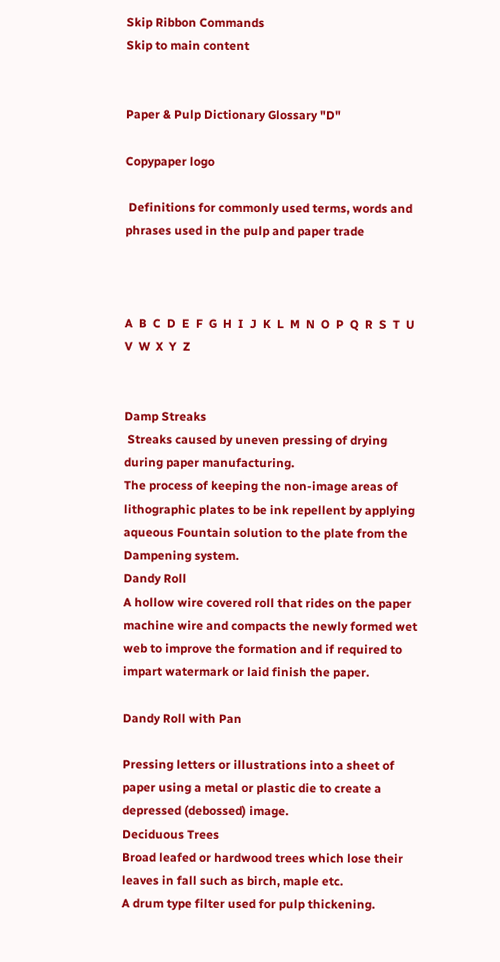Skip Ribbon Commands
Skip to main content


Paper & Pulp Dictionary Glossary "D"

Copypaper logo

 Definitions for commonly used terms, words and phrases used in the pulp and paper trade



A  B  C  D  E  F  G  H  I  J  K  L  M  N  O  P  Q  R  S  T  U  V  W  X  Y  Z


Damp Streaks
 Streaks caused by uneven pressing of drying during paper manufacturing.
The process of keeping the non-image areas of lithographic plates to be ink repellent by applying aqueous Fountain solution to the plate from the Dampening system.
Dandy Roll
A hollow wire covered roll that rides on the paper machine wire and compacts the newly formed wet web to improve the formation and if required to impart watermark or laid finish the paper.

Dandy Roll with Pan

Pressing letters or illustrations into a sheet of paper using a metal or plastic die to create a depressed (debossed) image.
Deciduous Trees
Broad leafed or hardwood trees which lose their leaves in fall such as birch, maple etc.
A drum type filter used for pulp thickening.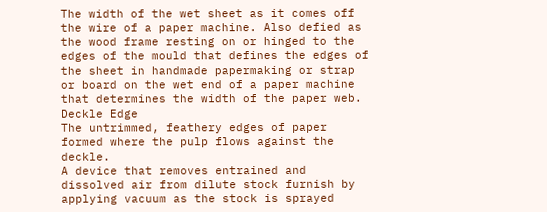The width of the wet sheet as it comes off the wire of a paper machine. Also defied as the wood frame resting on or hinged to the edges of the mould that defines the edges of the sheet in handmade papermaking or strap or board on the wet end of a paper machine that determines the width of the paper web.
Deckle Edge
The untrimmed, feathery edges of paper formed where the pulp flows against the deckle.
A device that removes entrained and dissolved air from dilute stock furnish by applying vacuum as the stock is sprayed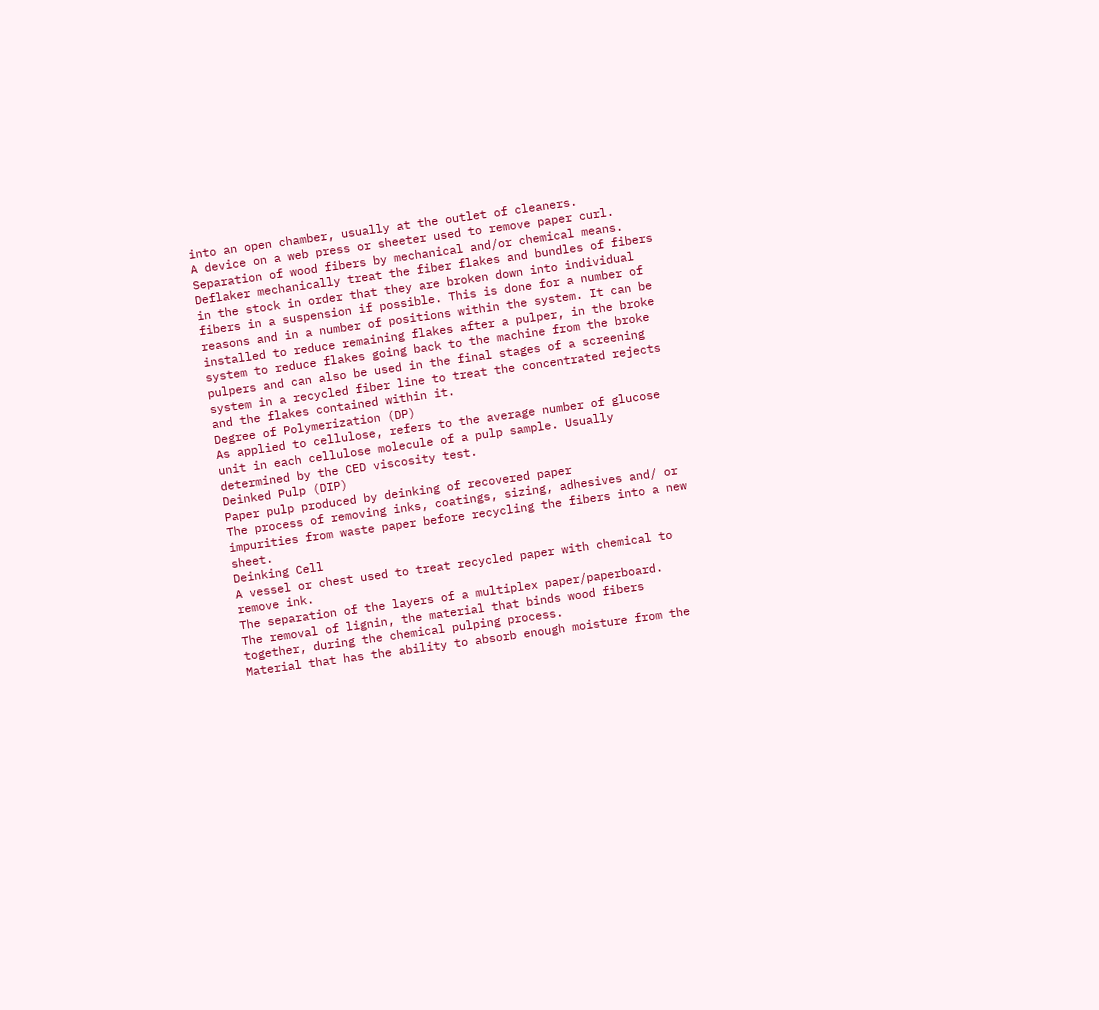into an open chamber, usually at the outlet of cleaners.
A device on a web press or sheeter used to remove paper curl.
Separation of wood fibers by mechanical and/or chemical means.
Deflaker mechanically treat the fiber flakes and bundles of fibers in the stock in order that they are broken down into individual fibers in a suspension if possible. This is done for a number of reasons and in a number of positions within the system. It can be installed to reduce remaining flakes after a pulper, in the broke system to reduce flakes going back to the machine from the broke pulpers and can also be used in the final stages of a screening system in a recycled fiber line to treat the concentrated rejects and the flakes contained within it.
Degree of Polymerization (DP)
As applied to cellulose, refers to the average number of glucose unit in each cellulose molecule of a pulp sample. Usually determined by the CED viscosity test.
Deinked Pulp (DIP)
Paper pulp produced by deinking of recovered paper
The process of removing inks, coatings, sizing, adhesives and/ or impurities from waste paper before recycling the fibers into a new sheet.
Deinking Cell
A vessel or chest used to treat recycled paper with chemical to remove ink.
The separation of the layers of a multiplex paper/paperboard.
The removal of lignin, the material that binds wood fibers together, during the chemical pulping process.
Material that has the ability to absorb enough moisture from the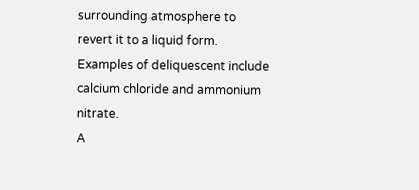surrounding atmosphere to revert it to a liquid form. Examples of deliquescent include calcium chloride and ammonium nitrate.
A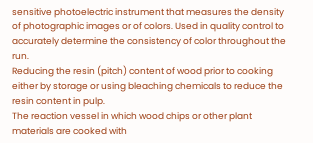sensitive photoelectric instrument that measures the density of photographic images or of colors. Used in quality control to accurately determine the consistency of color throughout the run.
Reducing the resin (pitch) content of wood prior to cooking either by storage or using bleaching chemicals to reduce the resin content in pulp.
The reaction vessel in which wood chips or other plant materials are cooked with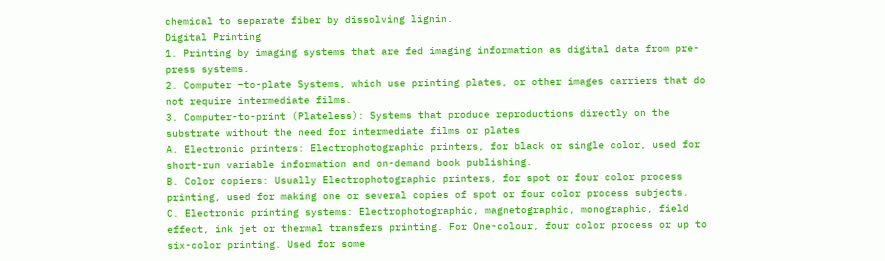chemical to separate fiber by dissolving lignin.
Digital Printing
1. Printing by imaging systems that are fed imaging information as digital data from pre-press systems.
2. Computer –to-plate Systems, which use printing plates, or other images carriers that do not require intermediate films.
3. Computer-to-print (Plateless): Systems that produce reproductions directly on the substrate without the need for intermediate films or plates
A. Electronic printers: Electrophotographic printers, for black or single color, used for short-run variable information and on-demand book publishing.
B. Color copiers: Usually Electrophotographic printers, for spot or four color process printing, used for making one or several copies of spot or four color process subjects.
C. Electronic printing systems: Electrophotographic, magnetographic, monographic, field effect, ink jet or thermal transfers printing. For One-colour, four color process or up to six-color printing. Used for some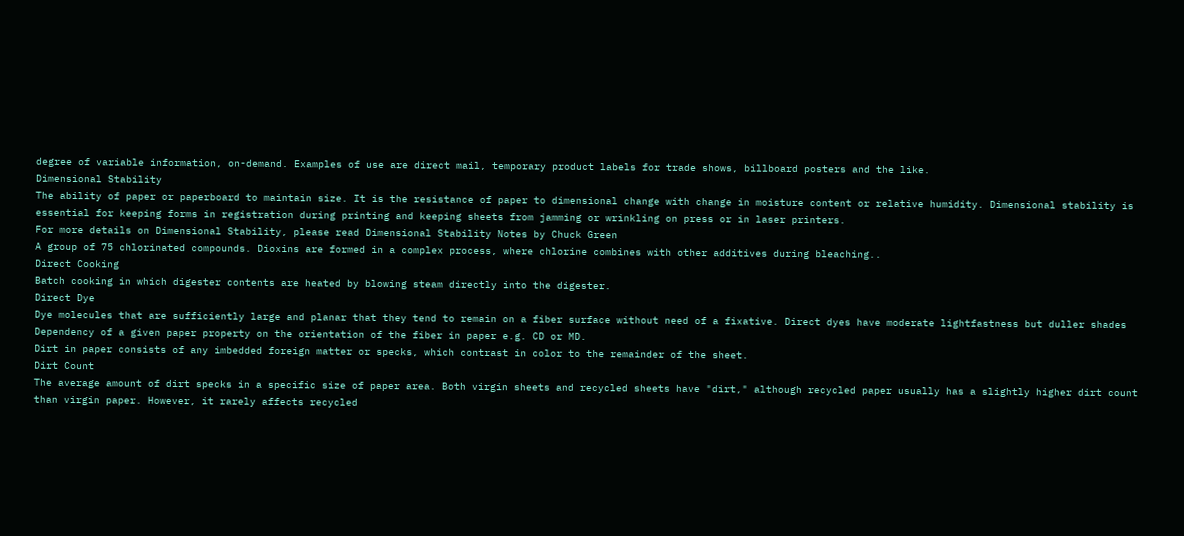degree of variable information, on-demand. Examples of use are direct mail, temporary product labels for trade shows, billboard posters and the like.
Dimensional Stability
The ability of paper or paperboard to maintain size. It is the resistance of paper to dimensional change with change in moisture content or relative humidity. Dimensional stability is essential for keeping forms in registration during printing and keeping sheets from jamming or wrinkling on press or in laser printers.
For more details on Dimensional Stability, please read Dimensional Stability Notes by Chuck Green
A group of 75 chlorinated compounds. Dioxins are formed in a complex process, where chlorine combines with other additives during bleaching..
Direct Cooking
Batch cooking in which digester contents are heated by blowing steam directly into the digester.
Direct Dye
Dye molecules that are sufficiently large and planar that they tend to remain on a fiber surface without need of a fixative. Direct dyes have moderate lightfastness but duller shades
Dependency of a given paper property on the orientation of the fiber in paper e.g. CD or MD.
Dirt in paper consists of any imbedded foreign matter or specks, which contrast in color to the remainder of the sheet.
Dirt Count
The average amount of dirt specks in a specific size of paper area. Both virgin sheets and recycled sheets have "dirt," although recycled paper usually has a slightly higher dirt count than virgin paper. However, it rarely affects recycled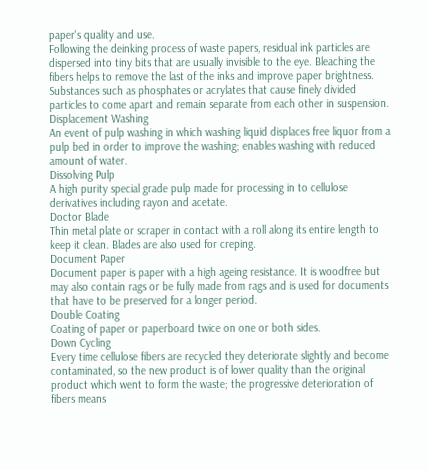paper's quality and use.
Following the deinking process of waste papers, residual ink particles are dispersed into tiny bits that are usually invisible to the eye. Bleaching the fibers helps to remove the last of the inks and improve paper brightness.
Substances such as phosphates or acrylates that cause finely divided particles to come apart and remain separate from each other in suspension.
Displacement Washing
An event of pulp washing in which washing liquid displaces free liquor from a pulp bed in order to improve the washing; enables washing with reduced amount of water.
Dissolving Pulp
A high purity special grade pulp made for processing in to cellulose derivatives including rayon and acetate.
Doctor Blade
Thin metal plate or scraper in contact with a roll along its entire length to keep it clean. Blades are also used for creping.
Document Paper
Document paper is paper with a high ageing resistance. It is woodfree but may also contain rags or be fully made from rags and is used for documents that have to be preserved for a longer period.
Double Coating
Coating of paper or paperboard twice on one or both sides.
Down Cycling
Every time cellulose fibers are recycled they deteriorate slightly and become contaminated, so the new product is of lower quality than the original product which went to form the waste; the progressive deterioration of fibers means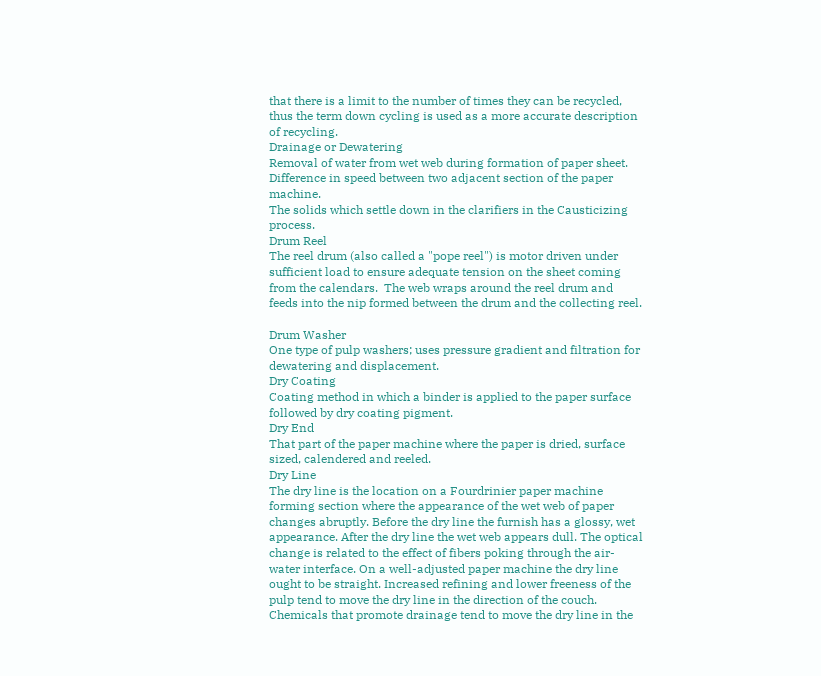that there is a limit to the number of times they can be recycled, thus the term down cycling is used as a more accurate description of recycling.
Drainage or Dewatering
Removal of water from wet web during formation of paper sheet.
Difference in speed between two adjacent section of the paper machine.
The solids which settle down in the clarifiers in the Causticizing process.
Drum Reel
The reel drum (also called a "pope reel") is motor driven under sufficient load to ensure adequate tension on the sheet coming from the calendars.  The web wraps around the reel drum and feeds into the nip formed between the drum and the collecting reel.

Drum Washer
One type of pulp washers; uses pressure gradient and filtration for dewatering and displacement.
Dry Coating
Coating method in which a binder is applied to the paper surface followed by dry coating pigment.
Dry End
That part of the paper machine where the paper is dried, surface sized, calendered and reeled.
Dry Line
The dry line is the location on a Fourdrinier paper machine forming section where the appearance of the wet web of paper changes abruptly. Before the dry line the furnish has a glossy, wet appearance. After the dry line the wet web appears dull. The optical change is related to the effect of fibers poking through the air-water interface. On a well-adjusted paper machine the dry line ought to be straight. Increased refining and lower freeness of the pulp tend to move the dry line in the direction of the couch. Chemicals that promote drainage tend to move the dry line in the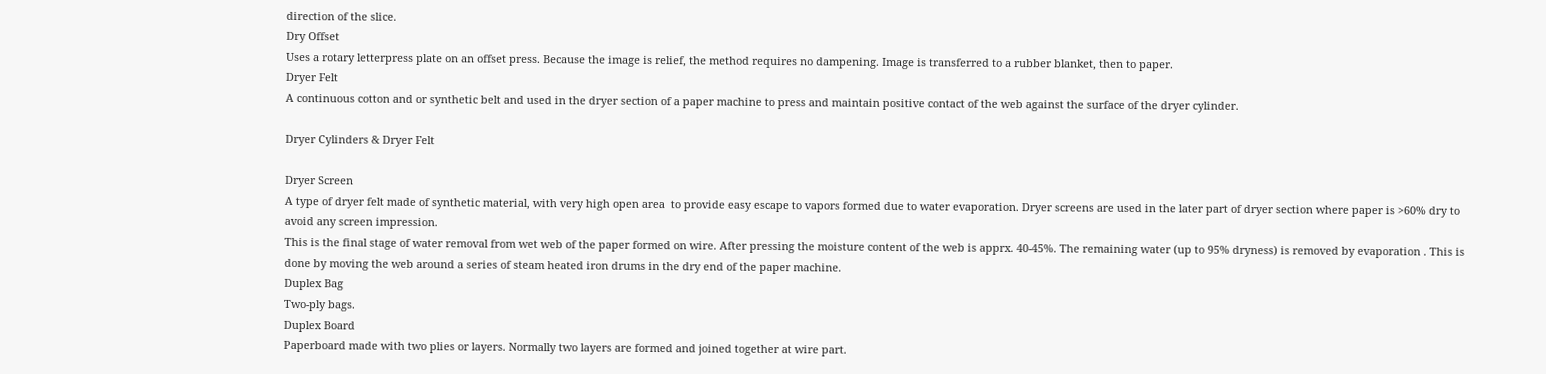direction of the slice.
Dry Offset
Uses a rotary letterpress plate on an offset press. Because the image is relief, the method requires no dampening. Image is transferred to a rubber blanket, then to paper.
Dryer Felt
A continuous cotton and or synthetic belt and used in the dryer section of a paper machine to press and maintain positive contact of the web against the surface of the dryer cylinder.

Dryer Cylinders & Dryer Felt

Dryer Screen
A type of dryer felt made of synthetic material, with very high open area  to provide easy escape to vapors formed due to water evaporation. Dryer screens are used in the later part of dryer section where paper is >60% dry to avoid any screen impression.
This is the final stage of water removal from wet web of the paper formed on wire. After pressing the moisture content of the web is apprx. 40-45%. The remaining water (up to 95% dryness) is removed by evaporation . This is done by moving the web around a series of steam heated iron drums in the dry end of the paper machine.
Duplex Bag
Two-ply bags.
Duplex Board
Paperboard made with two plies or layers. Normally two layers are formed and joined together at wire part.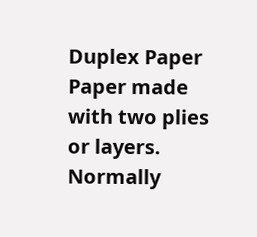Duplex Paper
Paper made with two plies or layers. Normally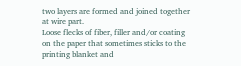two layers are formed and joined together at wire part.
Loose flecks of fiber, filler and/or coating on the paper that sometimes sticks to the printing blanket and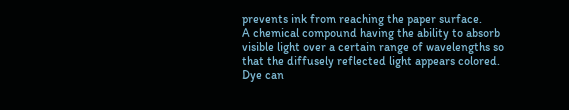prevents ink from reaching the paper surface.
A chemical compound having the ability to absorb visible light over a certain range of wavelengths so that the diffusely reflected light appears colored. Dye can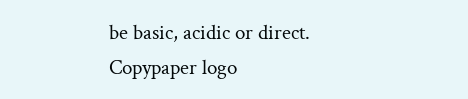be basic, acidic or direct.
Copypaper logo